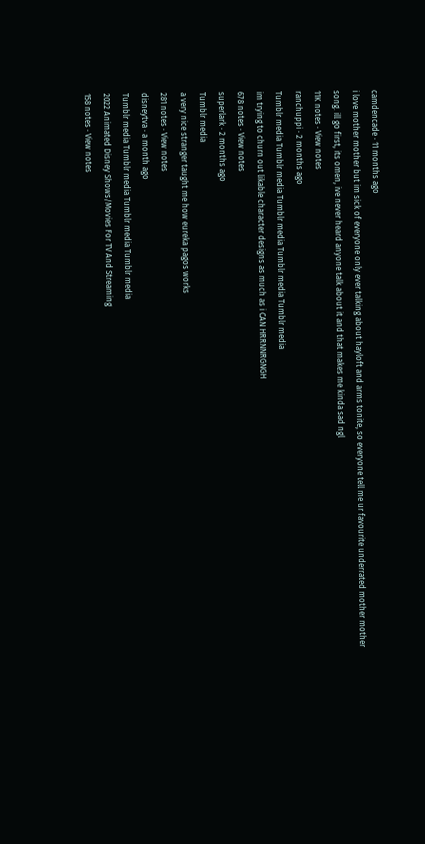camdencade · 11 months ago
i love mother mother but im sick of everyone only ever talking about hayloft and arms tonite, so everyone tell me ur favourite underrated mother mother song. ill go first, its omen, ive never heard anyone talk about it and that makes me kinda sad ngl
11K notes · View notes
ranchuppi · 2 months ago
Tumblr media Tumblr media Tumblr media Tumblr media Tumblr media
im trying to churn out likable character designs as much as i CAN HRRNNRGNGH
678 notes · View notes
superlark · 2 months ago
Tumblr media
a very nice stranger taught me how eureka pagos works
281 notes · View notes
disneytva · a month ago
Tumblr media Tumblr media Tumblr media Tumblr media
2022 Animated Disney Shows/Movies For TV And Streaming
158 notes · View notes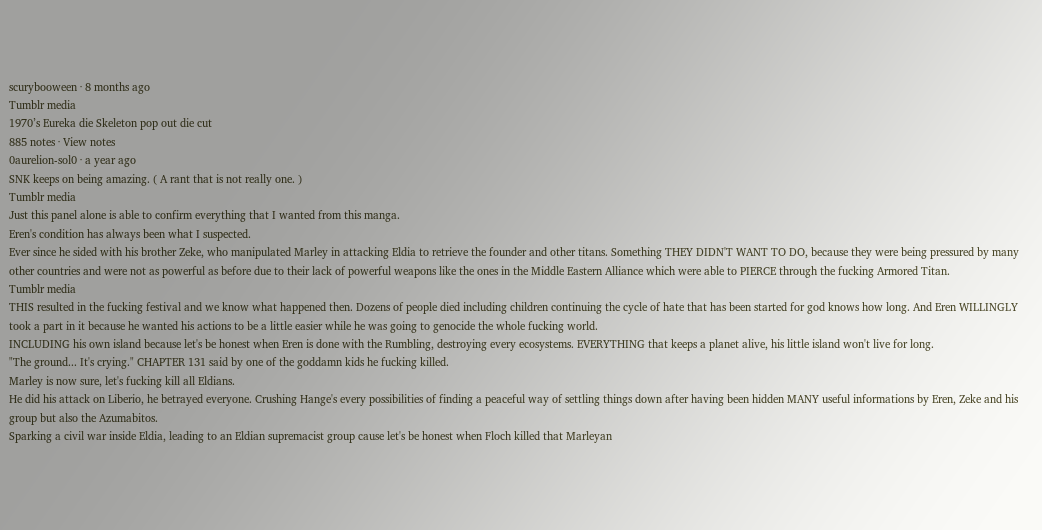scurybooween · 8 months ago
Tumblr media
1970’s Eureka die Skeleton pop out die cut
885 notes · View notes
0aurelion-sol0 · a year ago
SNK keeps on being amazing. ( A rant that is not really one. )
Tumblr media
Just this panel alone is able to confirm everything that I wanted from this manga.
Eren's condition has always been what I suspected.
Ever since he sided with his brother Zeke, who manipulated Marley in attacking Eldia to retrieve the founder and other titans. Something THEY DIDN'T WANT TO DO, because they were being pressured by many other countries and were not as powerful as before due to their lack of powerful weapons like the ones in the Middle Eastern Alliance which were able to PIERCE through the fucking Armored Titan.
Tumblr media
THIS resulted in the fucking festival and we know what happened then. Dozens of people died including children continuing the cycle of hate that has been started for god knows how long. And Eren WILLINGLY took a part in it because he wanted his actions to be a little easier while he was going to genocide the whole fucking world.
INCLUDING his own island because let's be honest when Eren is done with the Rumbling, destroying every ecosystems. EVERYTHING that keeps a planet alive, his little island won't live for long.
"The ground... It's crying." CHAPTER 131 said by one of the goddamn kids he fucking killed.
Marley is now sure, let's fucking kill all Eldians.
He did his attack on Liberio, he betrayed everyone. Crushing Hange's every possibilities of finding a peaceful way of settling things down after having been hidden MANY useful informations by Eren, Zeke and his group but also the Azumabitos.
Sparking a civil war inside Eldia, leading to an Eldian supremacist group cause let's be honest when Floch killed that Marleyan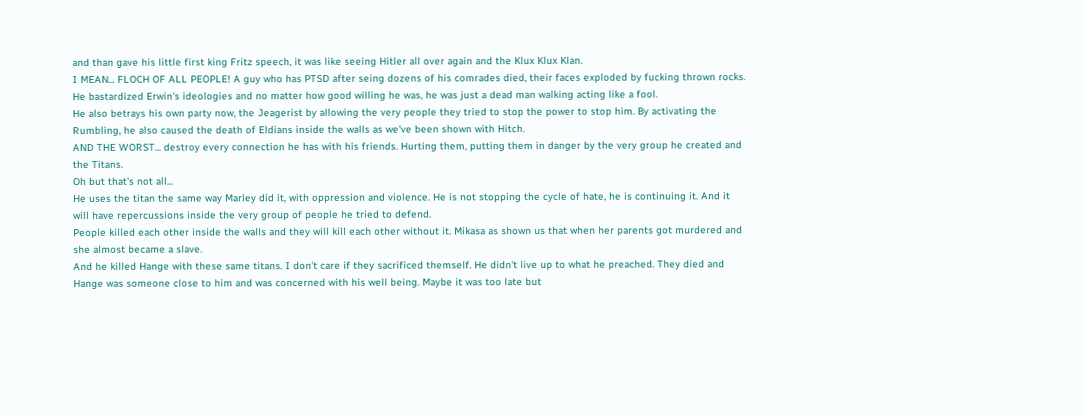and than gave his little first king Fritz speech, it was like seeing Hitler all over again and the Klux Klux Klan.
I MEAN... FLOCH OF ALL PEOPLE! A guy who has PTSD after seing dozens of his comrades died, their faces exploded by fucking thrown rocks. He bastardized Erwin's ideologies and no matter how good willing he was, he was just a dead man walking acting like a fool.
He also betrays his own party now, the Jeagerist by allowing the very people they tried to stop the power to stop him. By activating the Rumbling, he also caused the death of Eldians inside the walls as we've been shown with Hitch.
AND THE WORST... destroy every connection he has with his friends. Hurting them, putting them in danger by the very group he created and the Titans.
Oh but that's not all...
He uses the titan the same way Marley did it, with oppression and violence. He is not stopping the cycle of hate, he is continuing it. And it will have repercussions inside the very group of people he tried to defend.
People killed each other inside the walls and they will kill each other without it. Mikasa as shown us that when her parents got murdered and she almost became a slave.
And he killed Hange with these same titans. I don't care if they sacrificed themself. He didn't live up to what he preached. They died and Hange was someone close to him and was concerned with his well being. Maybe it was too late but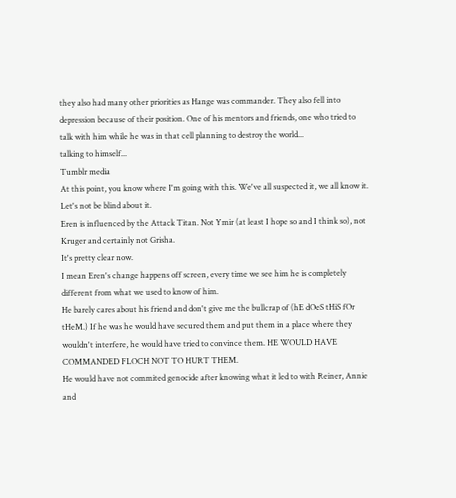they also had many other priorities as Hange was commander. They also fell into depression because of their position. One of his mentors and friends, one who tried to talk with him while he was in that cell planning to destroy the world...
talking to himself...
Tumblr media
At this point, you know where I'm going with this. We've all suspected it, we all know it. Let's not be blind about it.
Eren is influenced by the Attack Titan. Not Ymir (at least I hope so and I think so), not Kruger and certainly not Grisha.
It's pretty clear now.
I mean Eren's change happens off screen, every time we see him he is completely different from what we used to know of him.
He barely cares about his friend and don't give me the bullcrap of (hE dOeS tHiS fOr tHeM.) If he was he would have secured them and put them in a place where they wouldn't interfere, he would have tried to convince them. HE WOULD HAVE COMMANDED FLOCH NOT TO HURT THEM.
He would have not commited genocide after knowing what it led to with Reiner, Annie and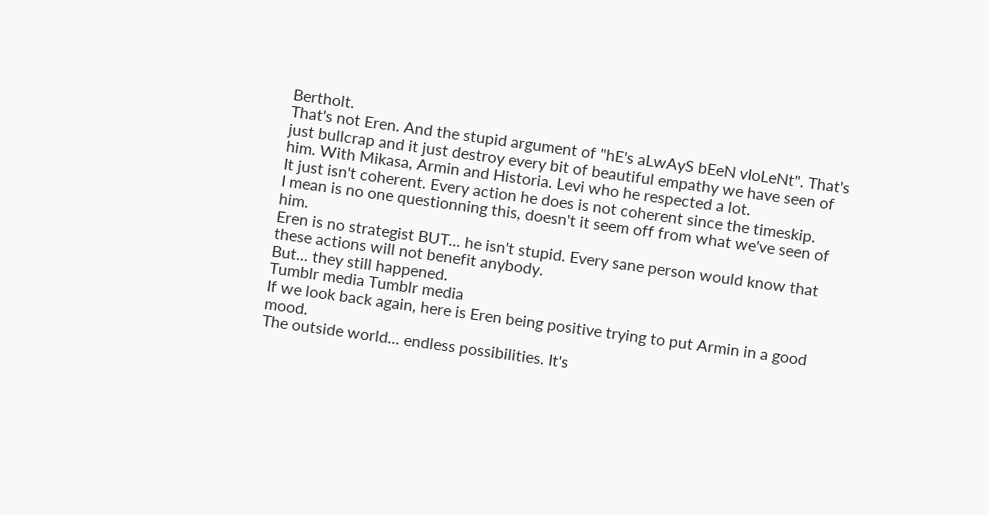Bertholt.
That's not Eren. And the stupid argument of "hE's aLwAyS bEeN vIoLeNt". That's just bullcrap and it just destroy every bit of beautiful empathy we have seen of him. With Mikasa, Armin and Historia. Levi who he respected a lot.
It just isn't coherent. Every action he does is not coherent since the timeskip.
I mean is no one questionning this, doesn't it seem off from what we've seen of him.
Eren is no strategist BUT... he isn't stupid. Every sane person would know that these actions will not benefit anybody.
But... they still happened.
Tumblr media Tumblr media
If we look back again, here is Eren being positive trying to put Armin in a good mood.
The outside world... endless possibilities. It's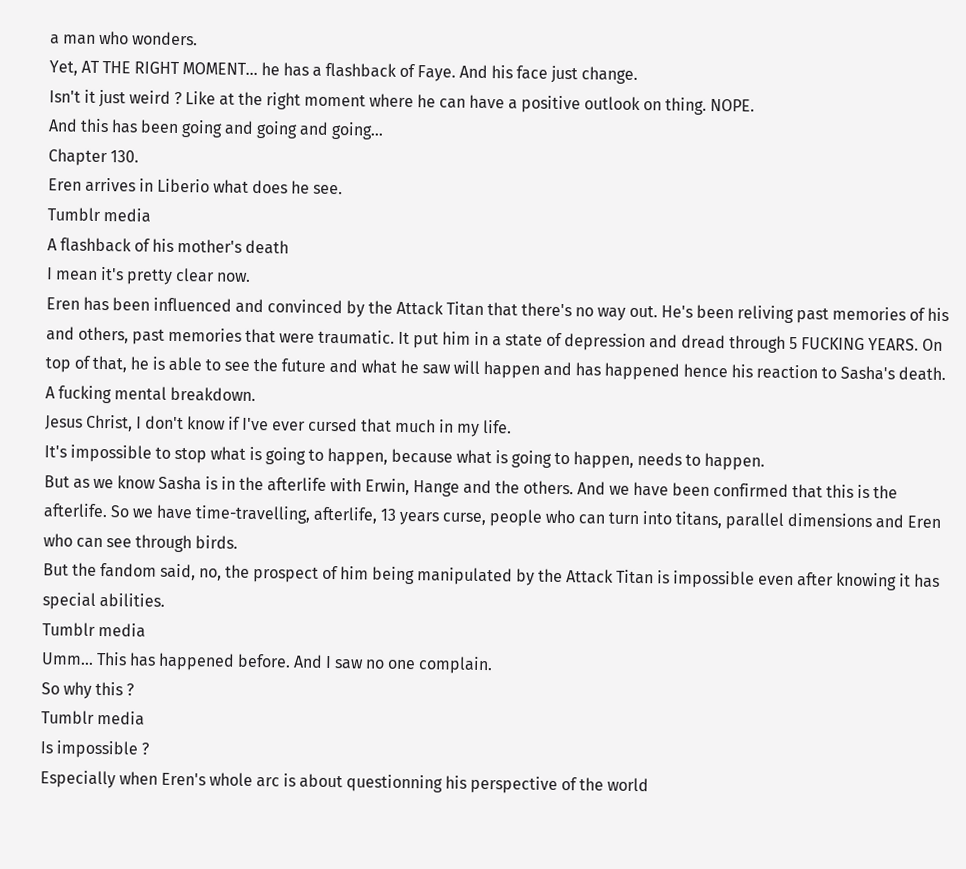a man who wonders.
Yet, AT THE RIGHT MOMENT... he has a flashback of Faye. And his face just change.
Isn't it just weird ? Like at the right moment where he can have a positive outlook on thing. NOPE.
And this has been going and going and going...
Chapter 130.
Eren arrives in Liberio what does he see.
Tumblr media
A flashback of his mother's death
I mean it's pretty clear now.
Eren has been influenced and convinced by the Attack Titan that there's no way out. He's been reliving past memories of his and others, past memories that were traumatic. It put him in a state of depression and dread through 5 FUCKING YEARS. On top of that, he is able to see the future and what he saw will happen and has happened hence his reaction to Sasha's death.
A fucking mental breakdown.
Jesus Christ, I don't know if I've ever cursed that much in my life.
It's impossible to stop what is going to happen, because what is going to happen, needs to happen.
But as we know Sasha is in the afterlife with Erwin, Hange and the others. And we have been confirmed that this is the afterlife. So we have time-travelling, afterlife, 13 years curse, people who can turn into titans, parallel dimensions and Eren who can see through birds.
But the fandom said, no, the prospect of him being manipulated by the Attack Titan is impossible even after knowing it has special abilities.
Tumblr media
Umm... This has happened before. And I saw no one complain.
So why this ?
Tumblr media
Is impossible ?
Especially when Eren's whole arc is about questionning his perspective of the world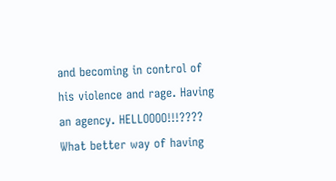and becoming in control of his violence and rage. Having an agency. HELLOOOO!!!????
What better way of having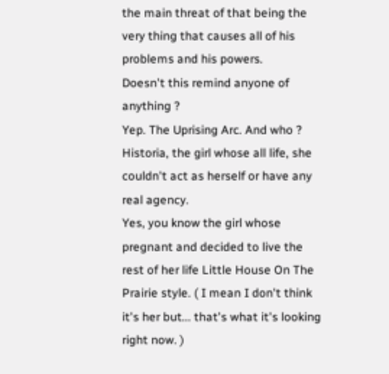the main threat of that being the very thing that causes all of his problems and his powers.
Doesn't this remind anyone of anything ?
Yep. The Uprising Arc. And who ? Historia, the girl whose all life, she couldn't act as herself or have any real agency.
Yes, you know the girl whose pregnant and decided to live the rest of her life Little House On The Prairie style. ( I mean I don't think it's her but... that's what it's looking right now. )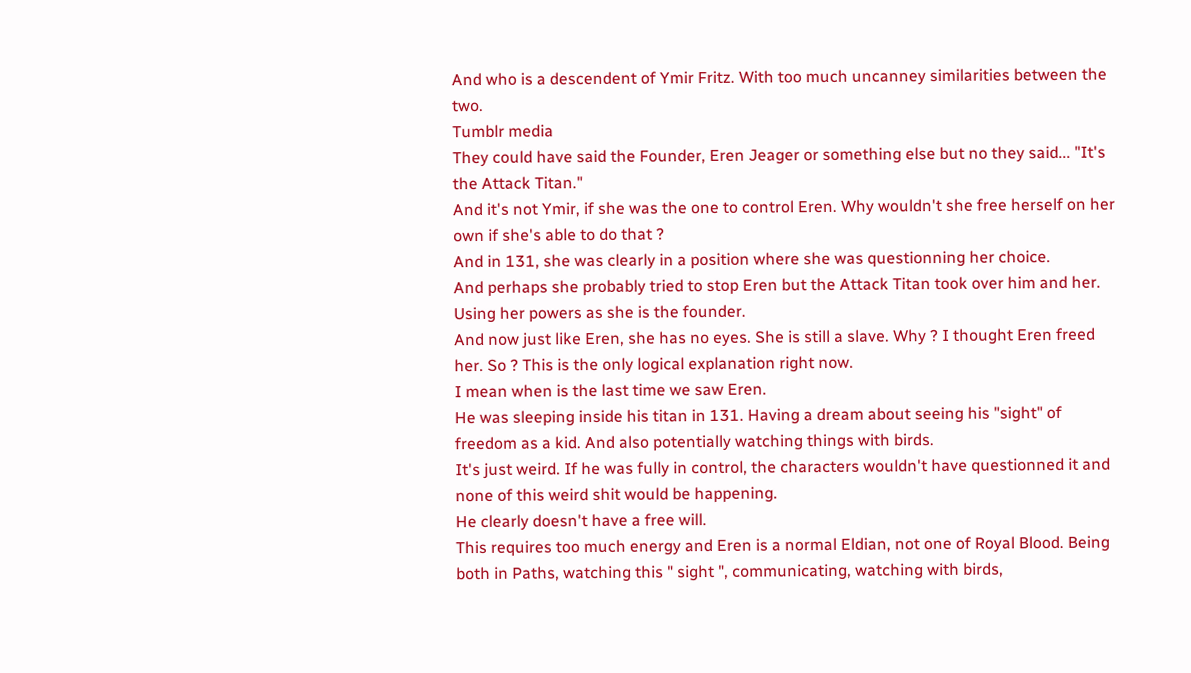And who is a descendent of Ymir Fritz. With too much uncanney similarities between the two.
Tumblr media
They could have said the Founder, Eren Jeager or something else but no they said... "It's the Attack Titan."
And it's not Ymir, if she was the one to control Eren. Why wouldn't she free herself on her own if she's able to do that ?
And in 131, she was clearly in a position where she was questionning her choice.
And perhaps she probably tried to stop Eren but the Attack Titan took over him and her. Using her powers as she is the founder.
And now just like Eren, she has no eyes. She is still a slave. Why ? I thought Eren freed her. So ? This is the only logical explanation right now.
I mean when is the last time we saw Eren.
He was sleeping inside his titan in 131. Having a dream about seeing his "sight" of freedom as a kid. And also potentially watching things with birds.
It's just weird. If he was fully in control, the characters wouldn't have questionned it and none of this weird shit would be happening.
He clearly doesn't have a free will.
This requires too much energy and Eren is a normal Eldian, not one of Royal Blood. Being both in Paths, watching this " sight ", communicating, watching with birds,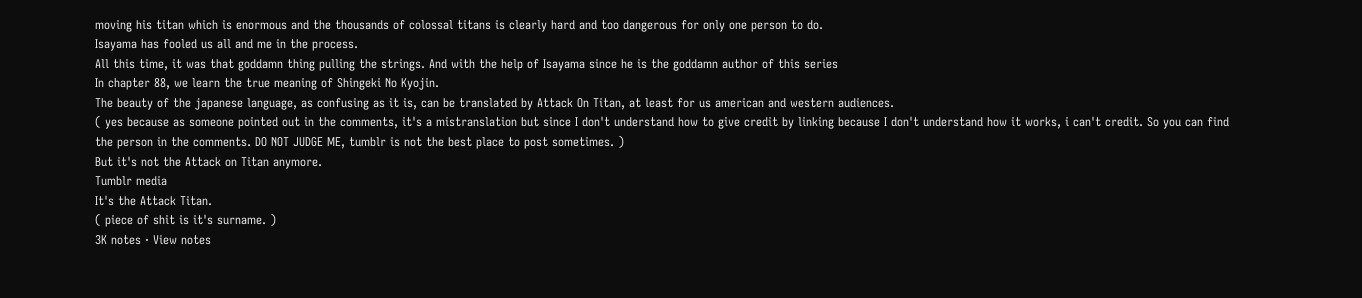moving his titan which is enormous and the thousands of colossal titans is clearly hard and too dangerous for only one person to do.
Isayama has fooled us all and me in the process.
All this time, it was that goddamn thing pulling the strings. And with the help of Isayama since he is the goddamn author of this series
In chapter 88, we learn the true meaning of Shingeki No Kyojin.
The beauty of the japanese language, as confusing as it is, can be translated by Attack On Titan, at least for us american and western audiences.
( yes because as someone pointed out in the comments, it's a mistranslation but since I don't understand how to give credit by linking because I don't understand how it works, i can't credit. So you can find the person in the comments. DO NOT JUDGE ME, tumblr is not the best place to post sometimes. )
But it's not the Attack on Titan anymore.
Tumblr media
It's the Attack Titan.
( piece of shit is it's surname. )
3K notes · View notes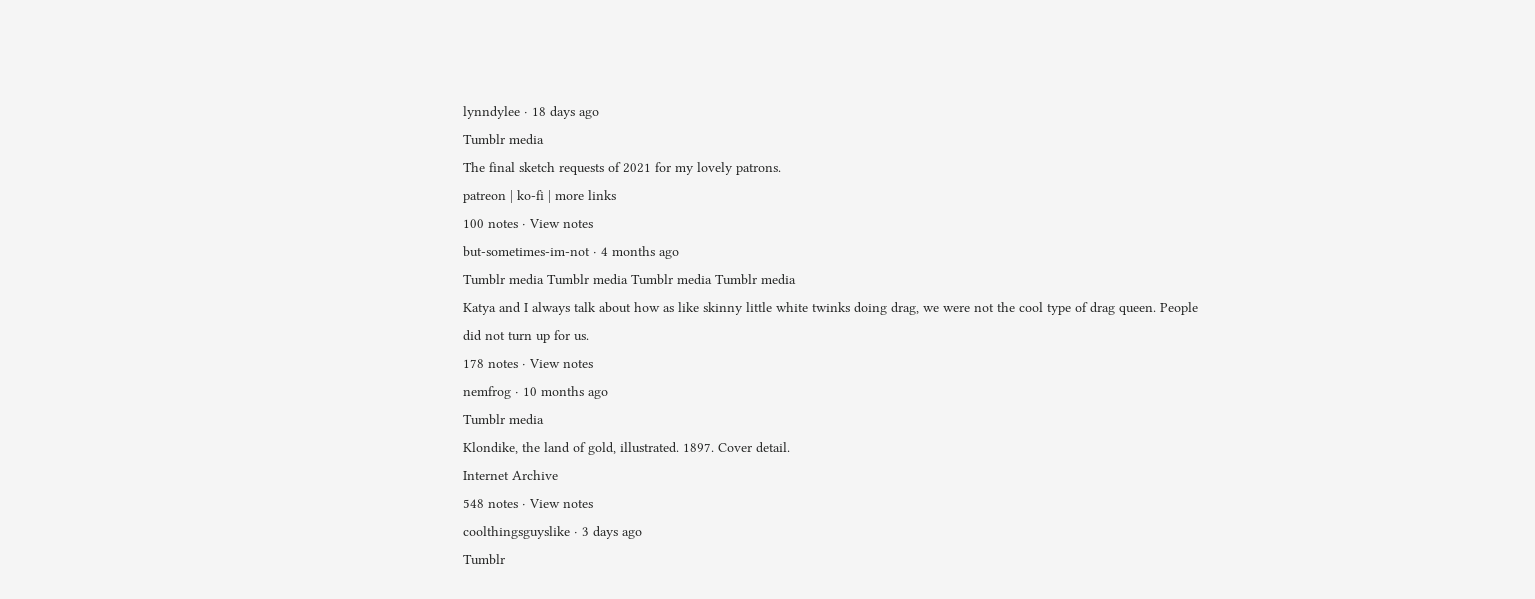lynndylee · 18 days ago
Tumblr media
The final sketch requests of 2021 for my lovely patrons.
patreon | ko-fi | more links
100 notes · View notes
but-sometimes-im-not · 4 months ago
Tumblr media Tumblr media Tumblr media Tumblr media
Katya and I always talk about how as like skinny little white twinks doing drag, we were not the cool type of drag queen. People did not turn up for us.
178 notes · View notes
nemfrog · 10 months ago
Tumblr media
Klondike, the land of gold, illustrated. 1897. Cover detail.
Internet Archive
548 notes · View notes
coolthingsguyslike · 3 days ago
Tumblr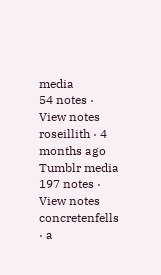media
54 notes · View notes
roseillith · 4 months ago
Tumblr media
197 notes · View notes
concretenfells · a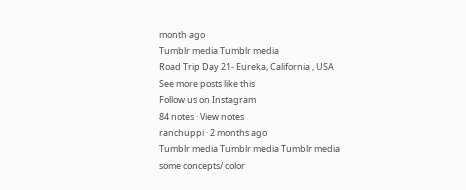month ago
Tumblr media Tumblr media
Road Trip Day 21- Eureka, California , USA
See more posts like this
Follow us on Instagram
84 notes · View notes
ranchuppi · 2 months ago
Tumblr media Tumblr media Tumblr media
some concepts/ color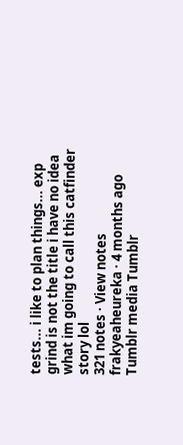tests... i like to plan things... exp grind is not the title i have no idea what im going to call this catfinder story lol
321 notes · View notes
frakyeaheureka · 4 months ago
Tumblr media Tumblr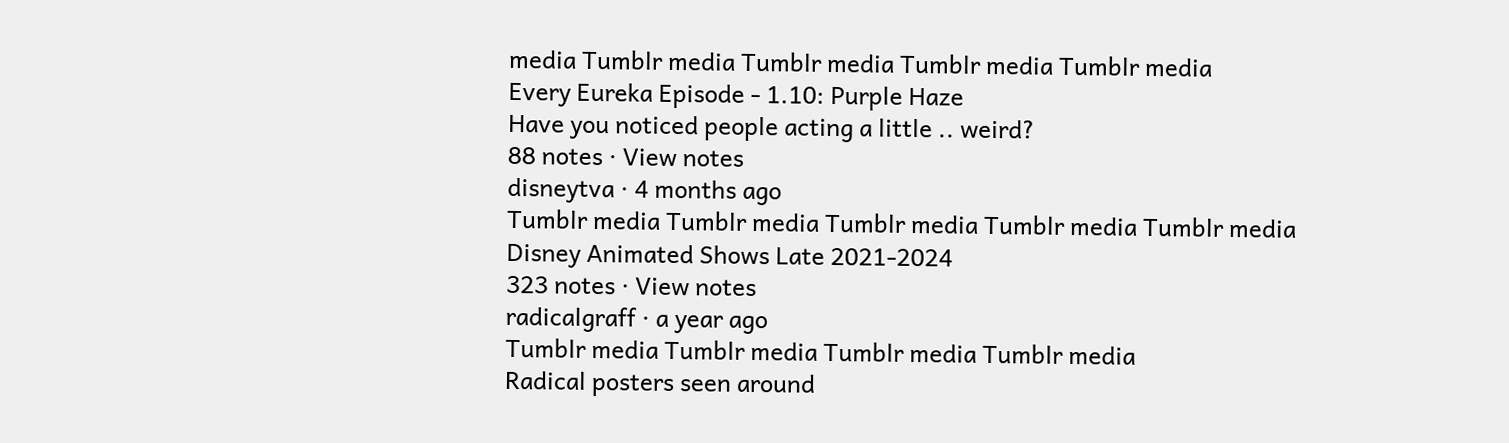media Tumblr media Tumblr media Tumblr media Tumblr media
Every Eureka Episode - 1.10: Purple Haze
Have you noticed people acting a little .. weird?
88 notes · View notes
disneytva · 4 months ago
Tumblr media Tumblr media Tumblr media Tumblr media Tumblr media
Disney Animated Shows Late 2021-2024
323 notes · View notes
radicalgraff · a year ago
Tumblr media Tumblr media Tumblr media Tumblr media
Radical posters seen around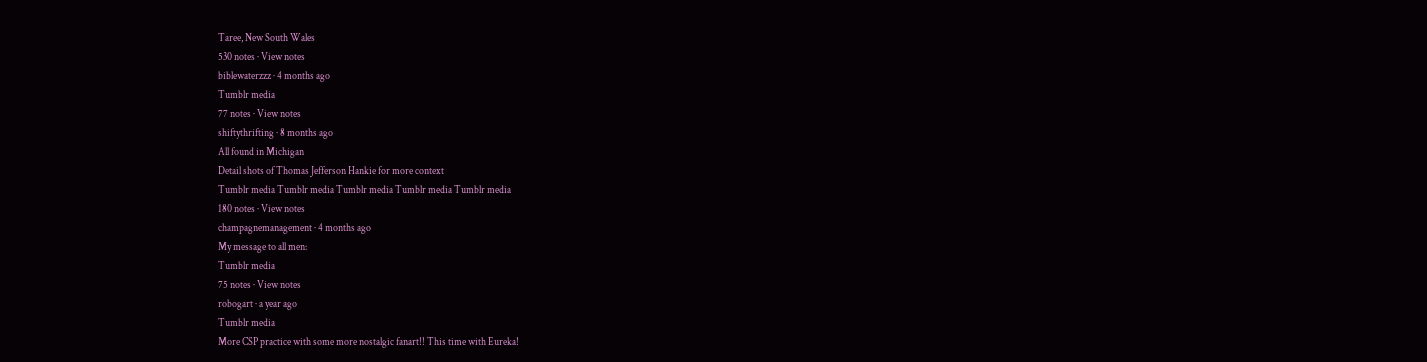Taree, New South Wales
530 notes · View notes
biblewaterzzz · 4 months ago
Tumblr media
77 notes · View notes
shiftythrifting · 8 months ago
All found in Michigan
Detail shots of Thomas Jefferson Hankie for more context
Tumblr media Tumblr media Tumblr media Tumblr media Tumblr media
180 notes · View notes
champagnemanagement · 4 months ago
My message to all men:
Tumblr media
75 notes · View notes
robogart · a year ago
Tumblr media
More CSP practice with some more nostalgic fanart!! This time with Eureka!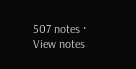507 notes · View notes